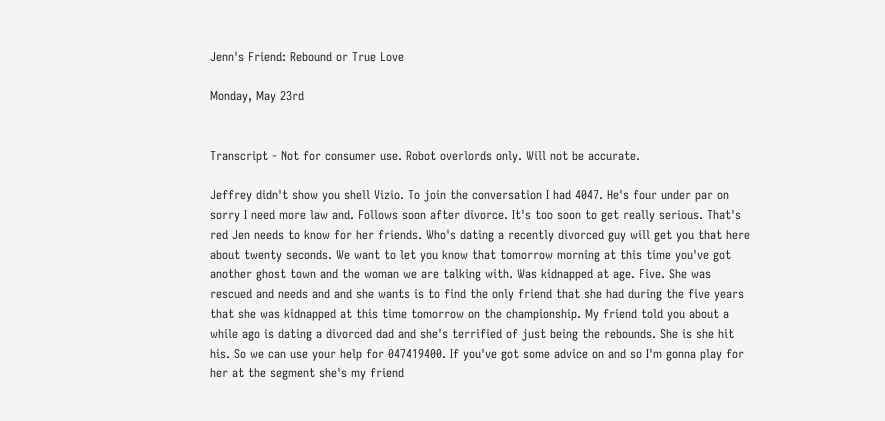Jenn's Friend: Rebound or True Love

Monday, May 23rd


Transcript - Not for consumer use. Robot overlords only. Will not be accurate.

Jeffrey didn't show you shell Vizio. To join the conversation I had 4047. He's four under par on sorry I need more law and. Follows soon after divorce. It's too soon to get really serious. That's red Jen needs to know for her friends. Who's dating a recently divorced guy will get you that here about twenty seconds. We want to let you know that tomorrow morning at this time you've got another ghost town and the woman we are talking with. Was kidnapped at age. Five. She was rescued and needs and and she wants is to find the only friend that she had during the five years that she was kidnapped at this time tomorrow on the championship. My friend told you about a while ago is dating a divorced dad and she's terrified of just being the rebounds. She is she hit his. So we can use your help for 047419400. If you've got some advice on and so I'm gonna play for her at the segment she's my friend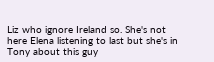Liz who ignore Ireland so. She's not here Elena listening to last but she's in Tony about this guy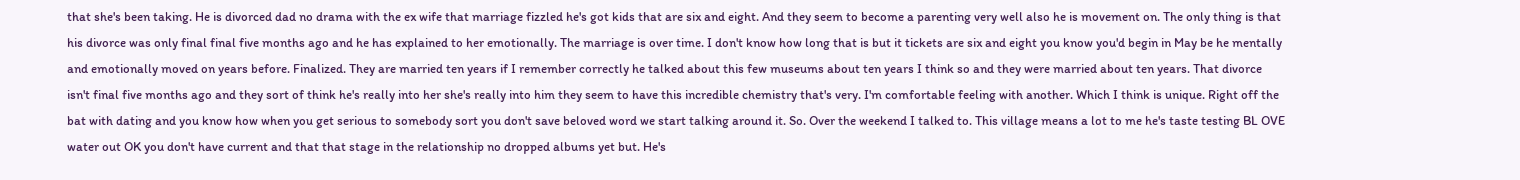that she's been taking. He is divorced dad no drama with the ex wife that marriage fizzled he's got kids that are six and eight. And they seem to become a parenting very well also he is movement on. The only thing is that his divorce was only final final five months ago and he has explained to her emotionally. The marriage is over time. I don't know how long that is but it tickets are six and eight you know you'd begin in May be he mentally and emotionally moved on years before. Finalized. They are married ten years if I remember correctly he talked about this few museums about ten years I think so and they were married about ten years. That divorce isn't final five months ago and they sort of think he's really into her she's really into him they seem to have this incredible chemistry that's very. I'm comfortable feeling with another. Which I think is unique. Right off the bat with dating and you know how when you get serious to somebody sort you don't save beloved word we start talking around it. So. Over the weekend I talked to. This village means a lot to me he's taste testing BL OVE water out OK you don't have current and that that stage in the relationship no dropped albums yet but. He's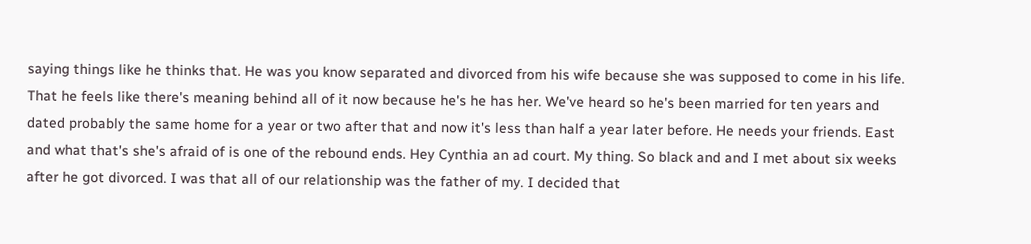saying things like he thinks that. He was you know separated and divorced from his wife because she was supposed to come in his life. That he feels like there's meaning behind all of it now because he's he has her. We've heard so he's been married for ten years and dated probably the same home for a year or two after that and now it's less than half a year later before. He needs your friends. East and what that's she's afraid of is one of the rebound ends. Hey Cynthia an ad court. My thing. So black and and I met about six weeks after he got divorced. I was that all of our relationship was the father of my. I decided that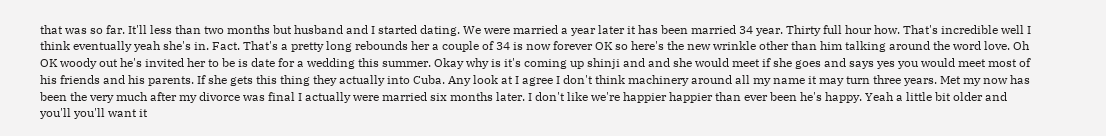that was so far. It'll less than two months but husband and I started dating. We were married a year later it has been married 34 year. Thirty full hour how. That's incredible well I think eventually yeah she's in. Fact. That's a pretty long rebounds her a couple of 34 is now forever OK so here's the new wrinkle other than him talking around the word love. Oh OK woody out he's invited her to be is date for a wedding this summer. Okay why is it's coming up shinji and and she would meet if she goes and says yes you would meet most of his friends and his parents. If she gets this thing they actually into Cuba. Any look at I agree I don't think machinery around all my name it may turn three years. Met my now has been the very much after my divorce was final I actually were married six months later. I don't like we're happier happier than ever been he's happy. Yeah a little bit older and you'll you'll want it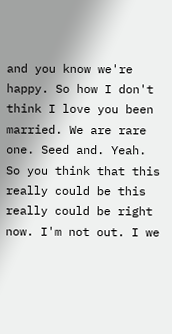and you know we're happy. So how I don't think I love you been married. We are rare one. Seed and. Yeah. So you think that this really could be this really could be right now. I'm not out. I we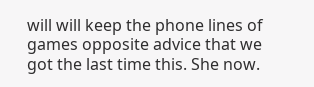will will keep the phone lines of games opposite advice that we got the last time this. She now.